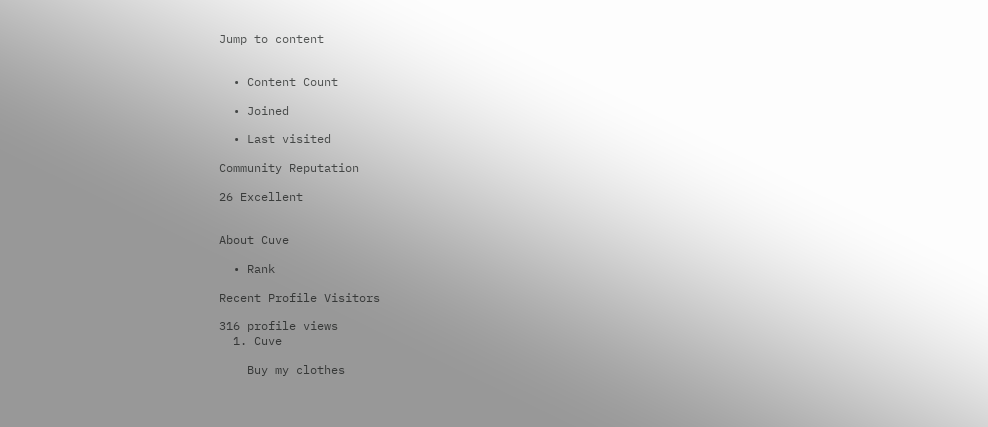Jump to content


  • Content Count

  • Joined

  • Last visited

Community Reputation

26 Excellent


About Cuve

  • Rank

Recent Profile Visitors

316 profile views
  1. Cuve

    Buy my clothes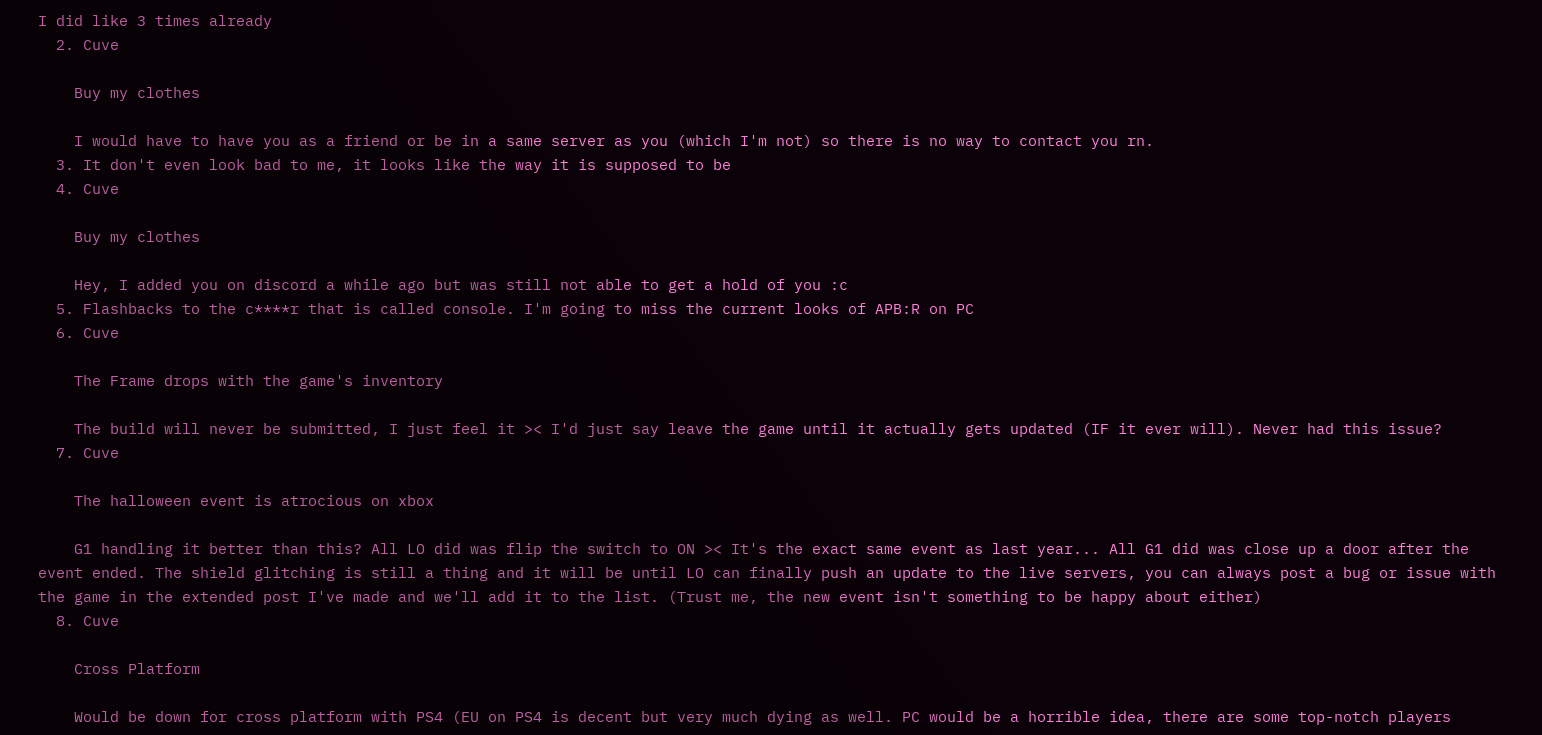I did like 3 times already
  2. Cuve

    Buy my clothes

    I would have to have you as a friend or be in a same server as you (which I'm not) so there is no way to contact you rn.
  3. It don't even look bad to me, it looks like the way it is supposed to be
  4. Cuve

    Buy my clothes

    Hey, I added you on discord a while ago but was still not able to get a hold of you :c
  5. Flashbacks to the c****r that is called console. I'm going to miss the current looks of APB:R on PC
  6. Cuve

    The Frame drops with the game's inventory

    The build will never be submitted, I just feel it >< I'd just say leave the game until it actually gets updated (IF it ever will). Never had this issue?
  7. Cuve

    The halloween event is atrocious on xbox

    G1 handling it better than this? All LO did was flip the switch to ON >< It's the exact same event as last year... All G1 did was close up a door after the event ended. The shield glitching is still a thing and it will be until LO can finally push an update to the live servers, you can always post a bug or issue with the game in the extended post I've made and we'll add it to the list. (Trust me, the new event isn't something to be happy about either)
  8. Cuve

    Cross Platform

    Would be down for cross platform with PS4 (EU on PS4 is decent but very much dying as well. PC would be a horrible idea, there are some top-notch players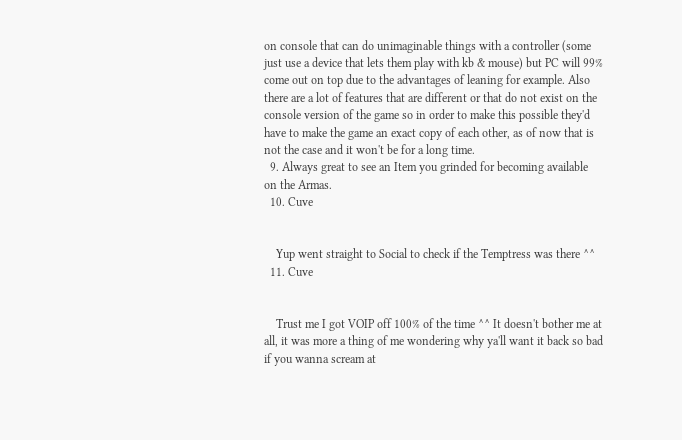on console that can do unimaginable things with a controller (some just use a device that lets them play with kb & mouse) but PC will 99% come out on top due to the advantages of leaning for example. Also there are a lot of features that are different or that do not exist on the console version of the game so in order to make this possible they'd have to make the game an exact copy of each other, as of now that is not the case and it won't be for a long time.
  9. Always great to see an Item you grinded for becoming available on the Armas.
  10. Cuve


    Yup went straight to Social to check if the Temptress was there ^^
  11. Cuve


    Trust me I got VOIP off 100% of the time ^^ It doesn't bother me at all, it was more a thing of me wondering why ya'll want it back so bad if you wanna scream at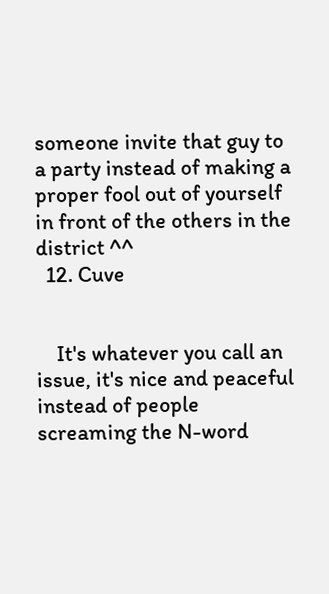someone invite that guy to a party instead of making a proper fool out of yourself in front of the others in the district ^^
  12. Cuve


    It's whatever you call an issue, it's nice and peaceful instead of people screaming the N-word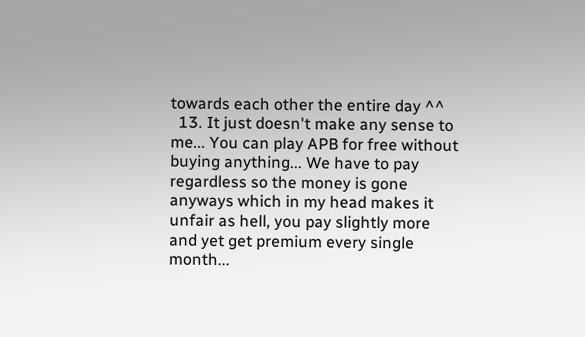towards each other the entire day ^^
  13. It just doesn't make any sense to me... You can play APB for free without buying anything... We have to pay regardless so the money is gone anyways which in my head makes it unfair as hell, you pay slightly more and yet get premium every single month...